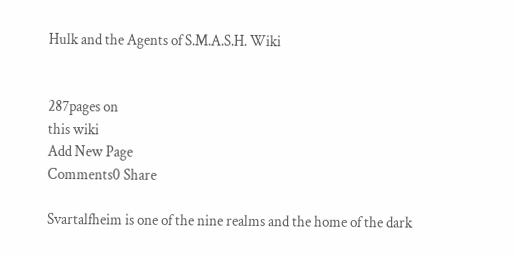Hulk and the Agents of S.M.A.S.H. Wiki


287pages on
this wiki
Add New Page
Comments0 Share

Svartalfheim is one of the nine realms and the home of the dark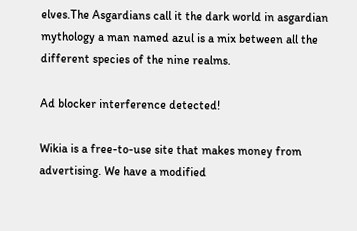elves.The Asgardians call it the dark world in asgardian mythology a man named azul is a mix between all the different species of the nine realms.

Ad blocker interference detected!

Wikia is a free-to-use site that makes money from advertising. We have a modified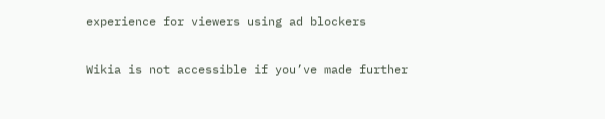experience for viewers using ad blockers

Wikia is not accessible if you’ve made further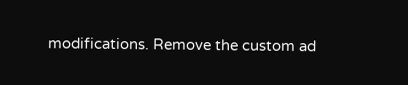modifications. Remove the custom ad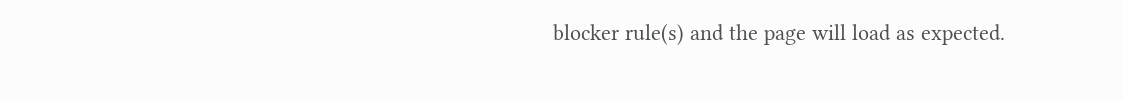blocker rule(s) and the page will load as expected.